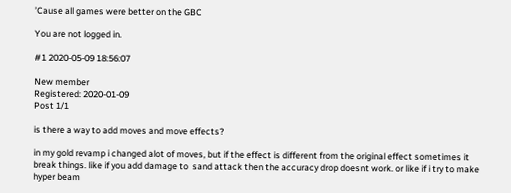’Cause all games were better on the GBC

You are not logged in.

#1 2020-05-09 18:56:07

New member
Registered: 2020-01-09
Post 1/1

is there a way to add moves and move effects?

in my gold revamp i changed alot of moves, but if the effect is different from the original effect sometimes it break things. like if you add damage to  sand attack then the accuracy drop doesnt work. or like if i try to make hyper beam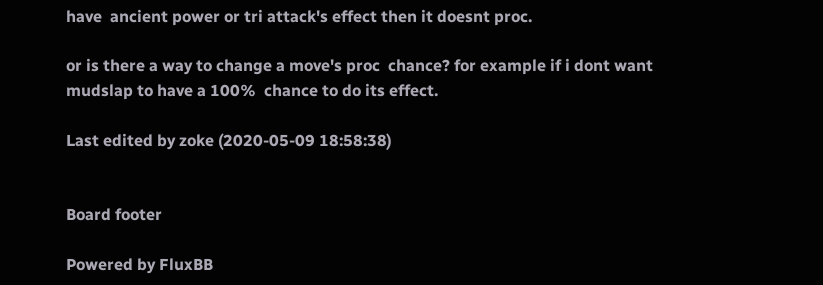have  ancient power or tri attack's effect then it doesnt proc.

or is there a way to change a move's proc  chance? for example if i dont want mudslap to have a 100%  chance to do its effect.

Last edited by zoke (2020-05-09 18:58:38)


Board footer

Powered by FluxBB